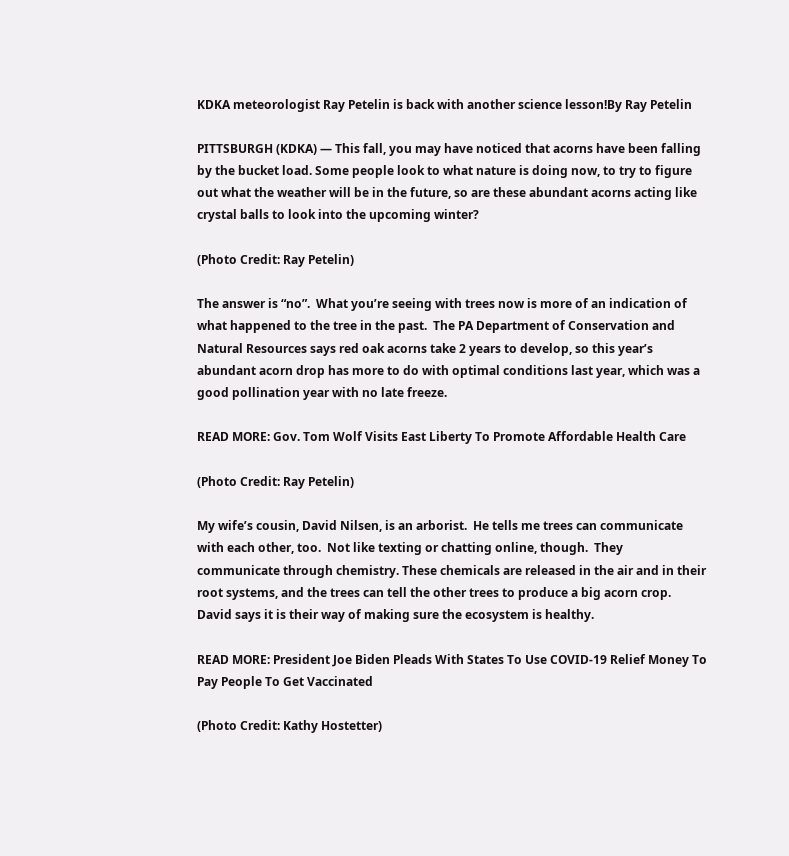KDKA meteorologist Ray Petelin is back with another science lesson!By Ray Petelin

PITTSBURGH (KDKA) — This fall, you may have noticed that acorns have been falling by the bucket load. Some people look to what nature is doing now, to try to figure out what the weather will be in the future, so are these abundant acorns acting like crystal balls to look into the upcoming winter?

(Photo Credit: Ray Petelin)

The answer is “no”.  What you’re seeing with trees now is more of an indication of what happened to the tree in the past.  The PA Department of Conservation and Natural Resources says red oak acorns take 2 years to develop, so this year’s abundant acorn drop has more to do with optimal conditions last year, which was a good pollination year with no late freeze.

READ MORE: Gov. Tom Wolf Visits East Liberty To Promote Affordable Health Care

(Photo Credit: Ray Petelin)

My wife’s cousin, David Nilsen, is an arborist.  He tells me trees can communicate with each other, too.  Not like texting or chatting online, though.  They communicate through chemistry. These chemicals are released in the air and in their root systems, and the trees can tell the other trees to produce a big acorn crop.  David says it is their way of making sure the ecosystem is healthy.

READ MORE: President Joe Biden Pleads With States To Use COVID-19 Relief Money To Pay People To Get Vaccinated

(Photo Credit: Kathy Hostetter)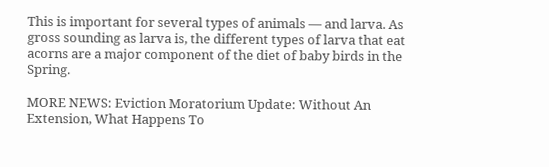This is important for several types of animals — and larva. As gross sounding as larva is, the different types of larva that eat acorns are a major component of the diet of baby birds in the Spring.

MORE NEWS: Eviction Moratorium Update: Without An Extension, What Happens To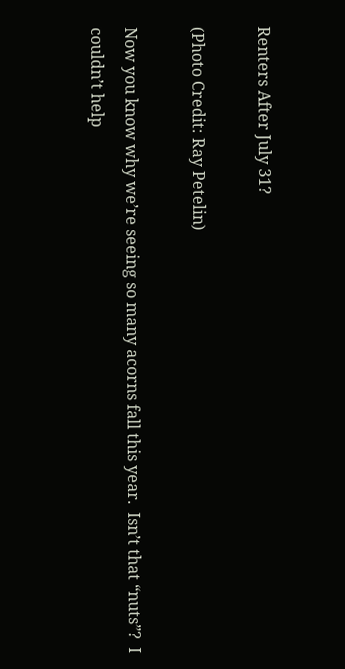Renters After July 31?

(Photo Credit: Ray Petelin)

Now you know why we’re seeing so many acorns fall this year.  Isn’t that “nuts”?  I couldn’t help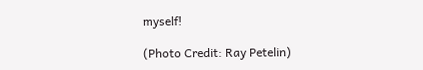myself!

(Photo Credit: Ray Petelin)